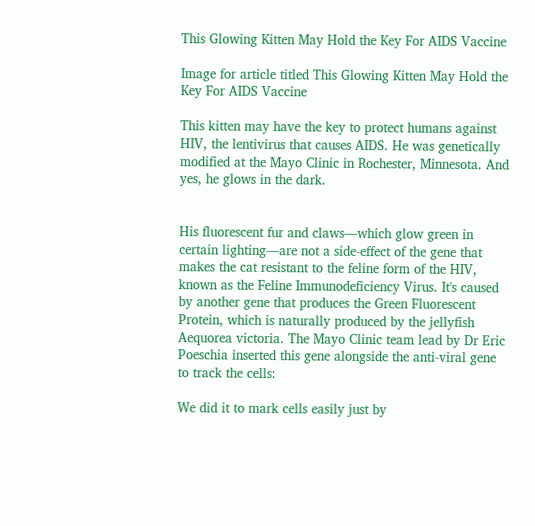This Glowing Kitten May Hold the Key For AIDS Vaccine

Image for article titled This Glowing Kitten May Hold the Key For AIDS Vaccine

This kitten may have the key to protect humans against HIV, the lentivirus that causes AIDS. He was genetically modified at the Mayo Clinic in Rochester, Minnesota. And yes, he glows in the dark.


His fluorescent fur and claws—which glow green in certain lighting—are not a side-effect of the gene that makes the cat resistant to the feline form of the HIV, known as the Feline Immunodeficiency Virus. It's caused by another gene that produces the Green Fluorescent Protein, which is naturally produced by the jellyfish Aequorea victoria. The Mayo Clinic team lead by Dr Eric Poeschia inserted this gene alongside the anti-viral gene to track the cells:

We did it to mark cells easily just by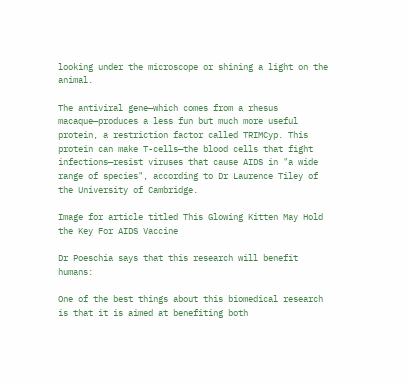looking under the microscope or shining a light on the animal.

The antiviral gene—which comes from a rhesus macaque—produces a less fun but much more useful protein, a restriction factor called TRIMCyp. This protein can make T-cells—the blood cells that fight infections—resist viruses that cause AIDS in "a wide range of species", according to Dr Laurence Tiley of the University of Cambridge.

Image for article titled This Glowing Kitten May Hold the Key For AIDS Vaccine

Dr Poeschia says that this research will benefit humans:

One of the best things about this biomedical research is that it is aimed at benefiting both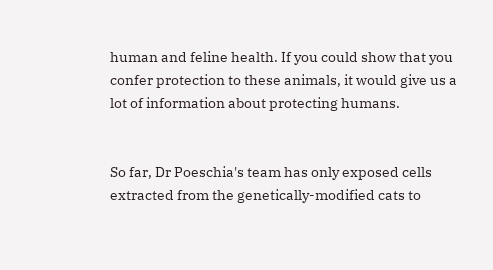human and feline health. If you could show that you confer protection to these animals, it would give us a lot of information about protecting humans.


So far, Dr Poeschia's team has only exposed cells extracted from the genetically-modified cats to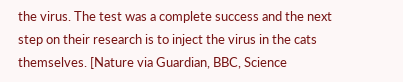the virus. The test was a complete success and the next step on their research is to inject the virus in the cats themselves. [Nature via Guardian, BBC, Science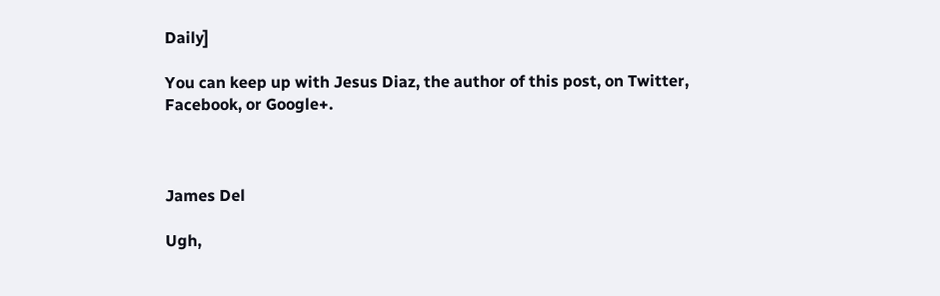Daily]

You can keep up with Jesus Diaz, the author of this post, on Twitter, Facebook, or Google+.



James Del

Ugh,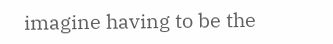imagine having to be the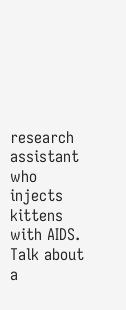research assistant who injects kittens with AIDS. Talk about a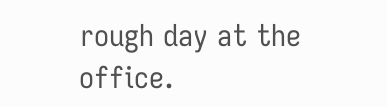rough day at the office.